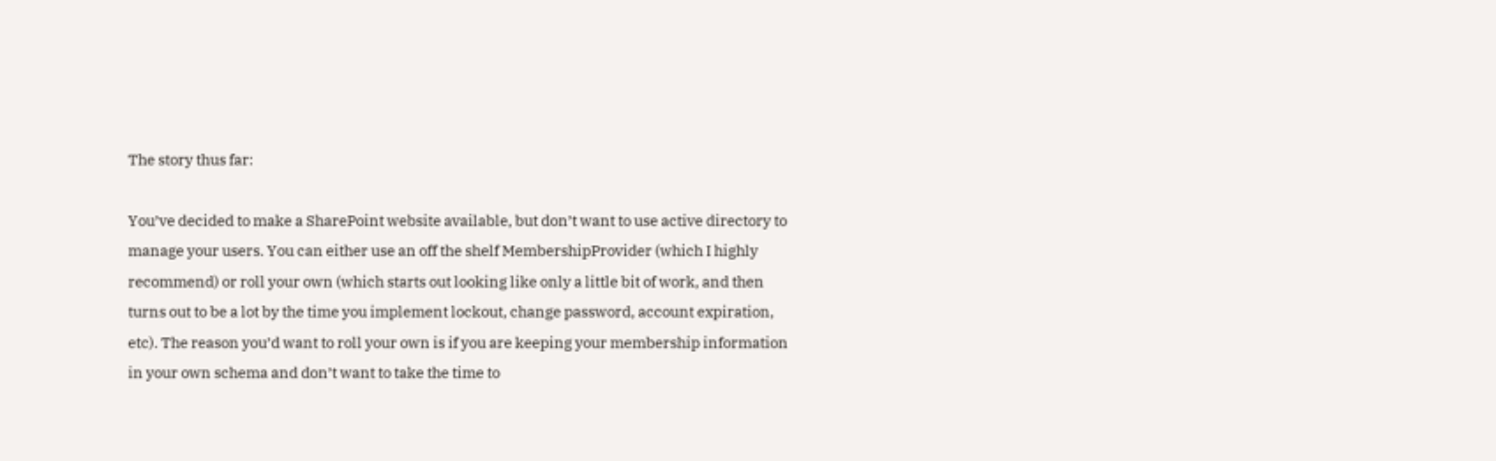The story thus far:

You’ve decided to make a SharePoint website available, but don’t want to use active directory to manage your users. You can either use an off the shelf MembershipProvider (which I highly recommend) or roll your own (which starts out looking like only a little bit of work, and then turns out to be a lot by the time you implement lockout, change password, account expiration, etc). The reason you’d want to roll your own is if you are keeping your membership information in your own schema and don’t want to take the time to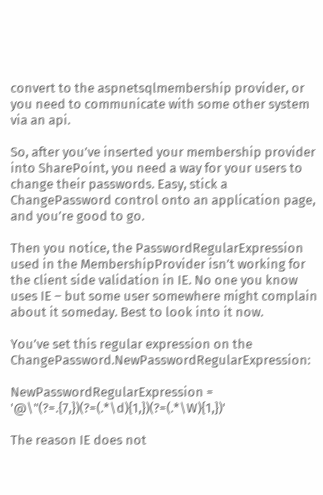convert to the aspnetsqlmembership provider, or you need to communicate with some other system via an api.

So, after you’ve inserted your membership provider into SharePoint, you need a way for your users to change their passwords. Easy, stick a ChangePassword control onto an application page, and you’re good to go.

Then you notice, the PasswordRegularExpression used in the MembershipProvider isn’t working for the client side validation in IE. No one you know uses IE – but some user somewhere might complain about it someday. Best to look into it now.

You’ve set this regular expression on the ChangePassword.NewPasswordRegularExpression:

NewPasswordRegularExpression = '@\"(?=.{7,})(?=(.*\d){1,})(?=(.*\W){1,})'

The reason IE does not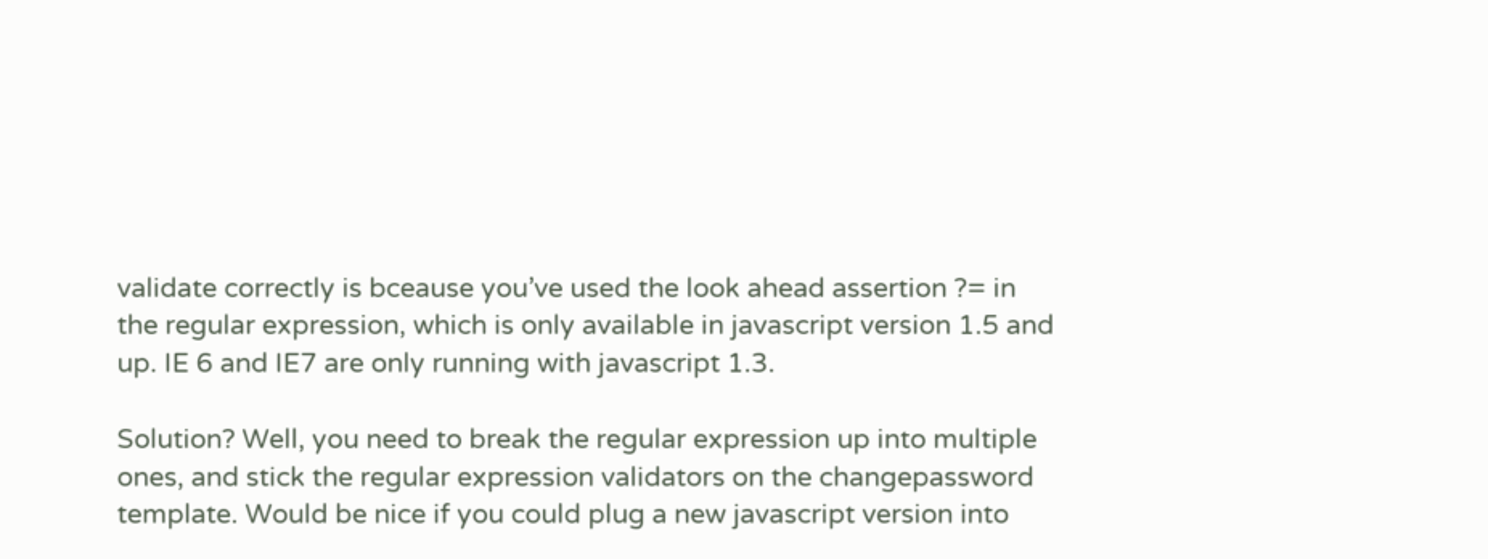validate correctly is bceause you’ve used the look ahead assertion ?= in the regular expression, which is only available in javascript version 1.5 and up. IE 6 and IE7 are only running with javascript 1.3.

Solution? Well, you need to break the regular expression up into multiple ones, and stick the regular expression validators on the changepassword template. Would be nice if you could plug a new javascript version into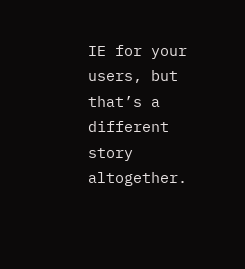IE for your users, but that’s a different story altogether.